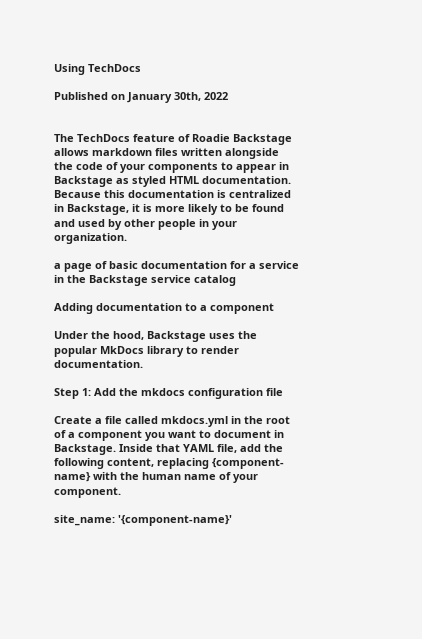Using TechDocs

Published on January 30th, 2022


The TechDocs feature of Roadie Backstage allows markdown files written alongside the code of your components to appear in Backstage as styled HTML documentation. Because this documentation is centralized in Backstage, it is more likely to be found and used by other people in your organization.

a page of basic documentation for a service in the Backstage service catalog

Adding documentation to a component

Under the hood, Backstage uses the popular MkDocs library to render documentation.

Step 1: Add the mkdocs configuration file

Create a file called mkdocs.yml in the root of a component you want to document in Backstage. Inside that YAML file, add the following content, replacing {component-name} with the human name of your component.

site_name: '{component-name}'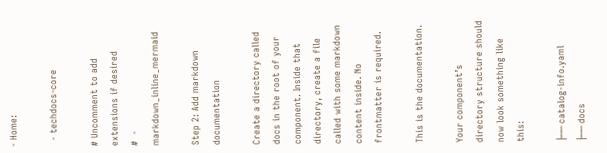- Home:

  - techdocs-core

# Uncomment to add extensions if desired
#  - markdown_inline_mermaid

Step 2: Add markdown documentation

Create a directory called docs in the root of your component. Inside that directory, create a file called with some markdown content inside. No frontmatter is required.

This is the documentation.

Your component’s directory structure should now look something like this:

├── catalog-info.yaml
├── docs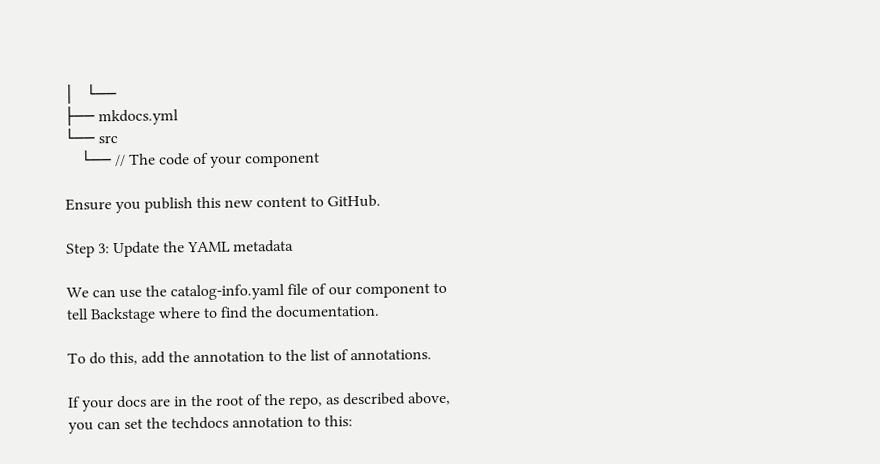│   └──
├── mkdocs.yml
└── src
    └── // The code of your component

Ensure you publish this new content to GitHub.

Step 3: Update the YAML metadata

We can use the catalog-info.yaml file of our component to tell Backstage where to find the documentation.

To do this, add the annotation to the list of annotations.

If your docs are in the root of the repo, as described above, you can set the techdocs annotation to this: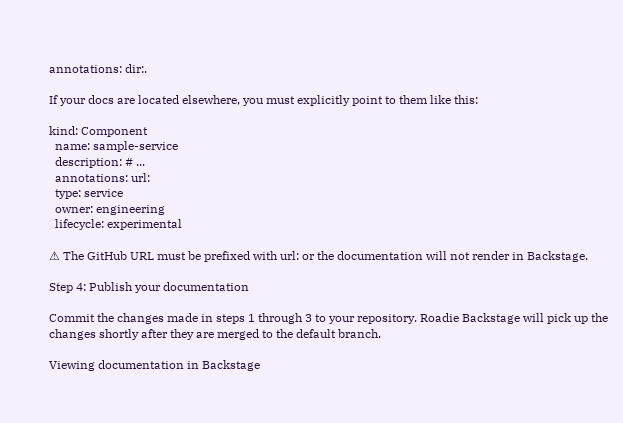annotations: dir:.

If your docs are located elsewhere, you must explicitly point to them like this:

kind: Component
  name: sample-service
  description: # ...
  annotations: url:
  type: service
  owner: engineering
  lifecycle: experimental

⚠ The GitHub URL must be prefixed with url: or the documentation will not render in Backstage.

Step 4: Publish your documentation

Commit the changes made in steps 1 through 3 to your repository. Roadie Backstage will pick up the changes shortly after they are merged to the default branch.

Viewing documentation in Backstage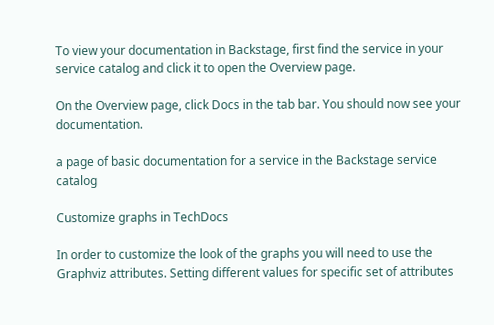To view your documentation in Backstage, first find the service in your service catalog and click it to open the Overview page.

On the Overview page, click Docs in the tab bar. You should now see your documentation.

a page of basic documentation for a service in the Backstage service catalog

Customize graphs in TechDocs

In order to customize the look of the graphs you will need to use the Graphviz attributes. Setting different values for specific set of attributes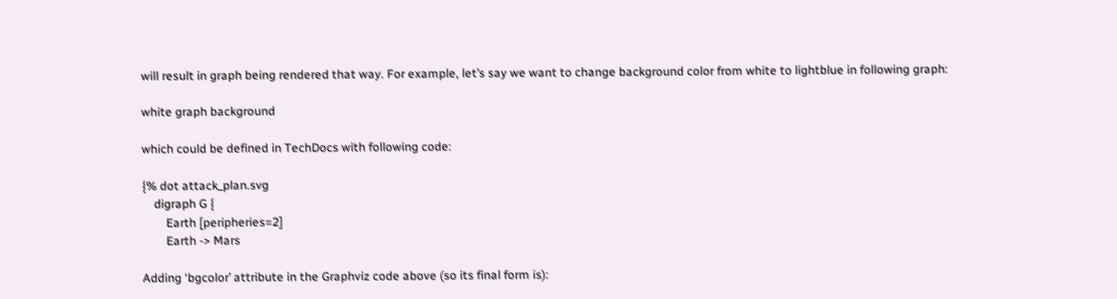will result in graph being rendered that way. For example, let’s say we want to change background color from white to lightblue in following graph:

white graph background

which could be defined in TechDocs with following code:

{% dot attack_plan.svg
    digraph G {
        Earth [peripheries=2]
        Earth -> Mars

Adding ‘bgcolor’ attribute in the Graphviz code above (so its final form is):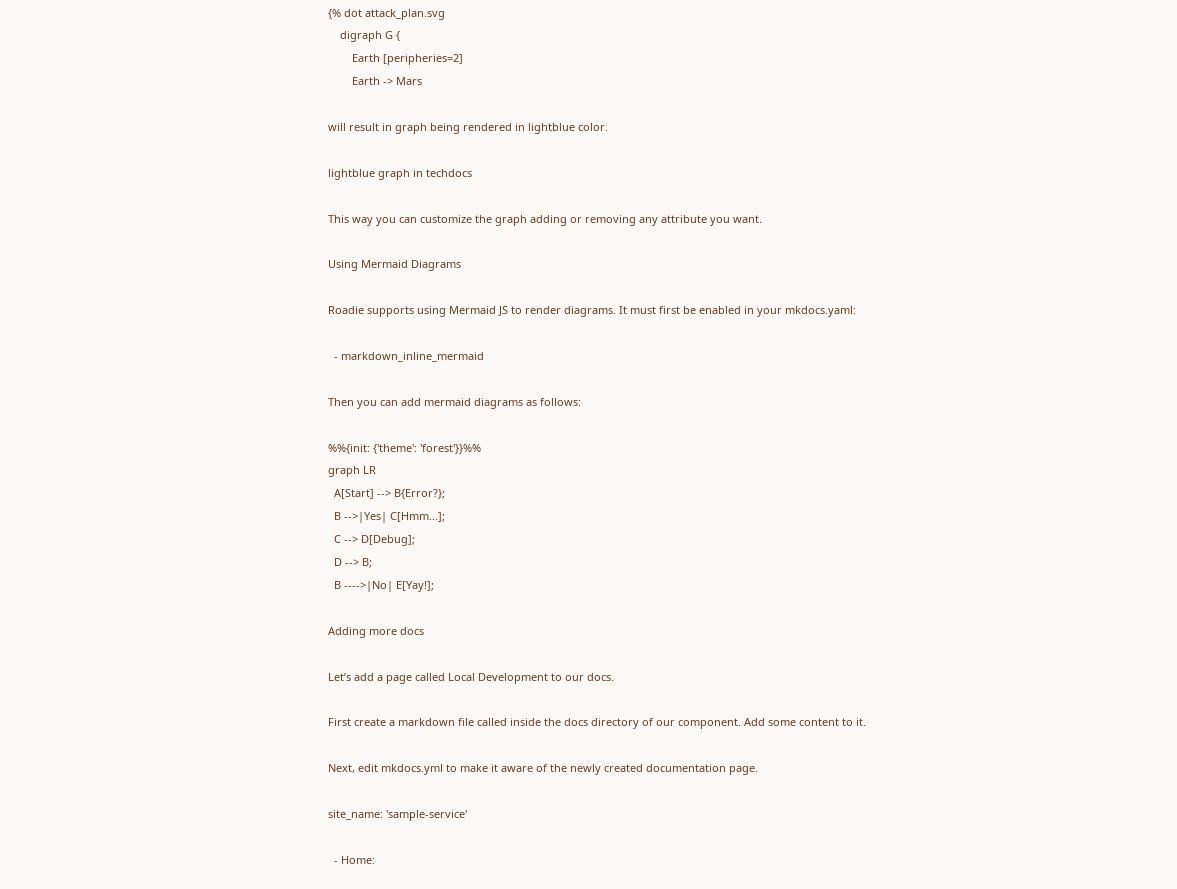{% dot attack_plan.svg
    digraph G {
        Earth [peripheries=2]
        Earth -> Mars

will result in graph being rendered in lightblue color.

lightblue graph in techdocs

This way you can customize the graph adding or removing any attribute you want.

Using Mermaid Diagrams

Roadie supports using Mermaid JS to render diagrams. It must first be enabled in your mkdocs.yaml:

  - markdown_inline_mermaid

Then you can add mermaid diagrams as follows:

%%{init: {'theme': 'forest'}}%%
graph LR
  A[Start] --> B{Error?};
  B -->|Yes| C[Hmm...];
  C --> D[Debug];
  D --> B;
  B ---->|No| E[Yay!];

Adding more docs

Let’s add a page called Local Development to our docs.

First create a markdown file called inside the docs directory of our component. Add some content to it.

Next, edit mkdocs.yml to make it aware of the newly created documentation page.

site_name: 'sample-service'

  - Home: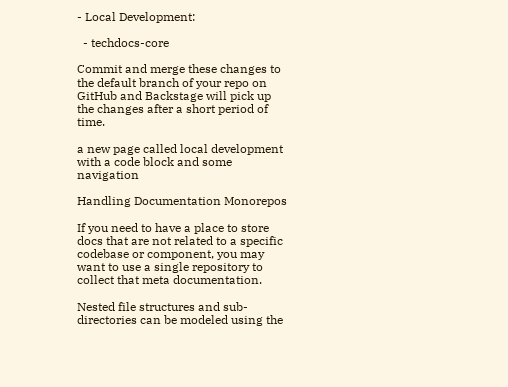- Local Development:

  - techdocs-core

Commit and merge these changes to the default branch of your repo on GitHub and Backstage will pick up the changes after a short period of time.

a new page called local development with a code block and some navigation

Handling Documentation Monorepos

If you need to have a place to store docs that are not related to a specific codebase or component, you may want to use a single repository to collect that meta documentation.

Nested file structures and sub-directories can be modeled using the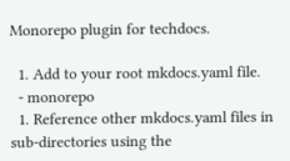Monorepo plugin for techdocs.

  1. Add to your root mkdocs.yaml file.
  - monorepo
  1. Reference other mkdocs.yaml files in sub-directories using the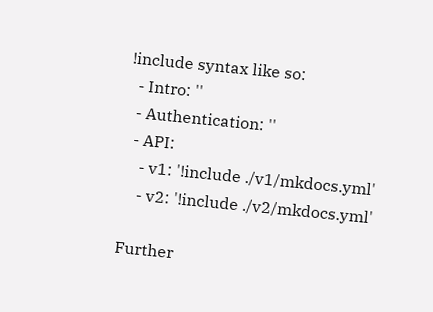!include syntax like so:
  - Intro: ''
  - Authentication: ''
  - API:
    - v1: '!include ./v1/mkdocs.yml'
    - v2: '!include ./v2/mkdocs.yml'

Further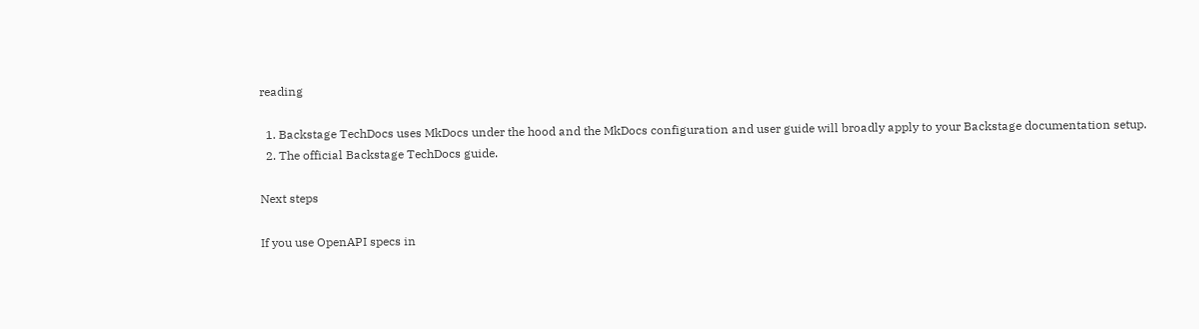reading

  1. Backstage TechDocs uses MkDocs under the hood and the MkDocs configuration and user guide will broadly apply to your Backstage documentation setup.
  2. The official Backstage TechDocs guide.

Next steps

If you use OpenAPI specs in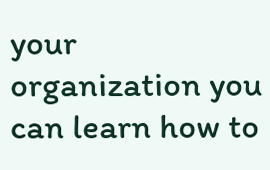your organization you can learn how to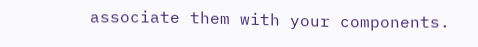associate them with your components.